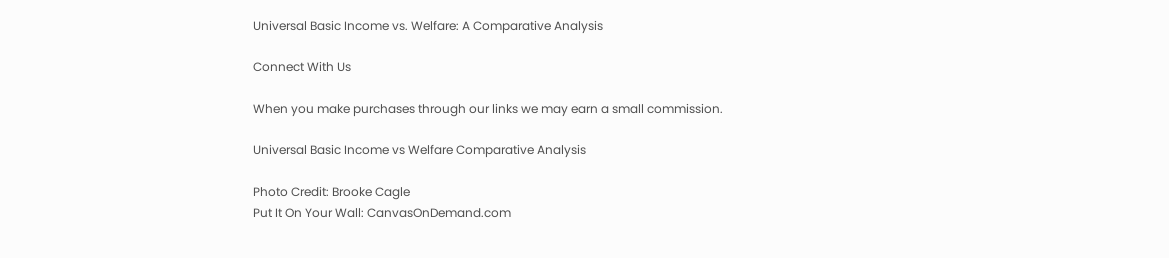Universal Basic Income vs. Welfare: A Comparative Analysis

Connect With Us

When you make purchases through our links we may earn a small commission.

Universal Basic Income vs Welfare Comparative Analysis

Photo Credit: Brooke Cagle
Put It On Your Wall: CanvasOnDemand.com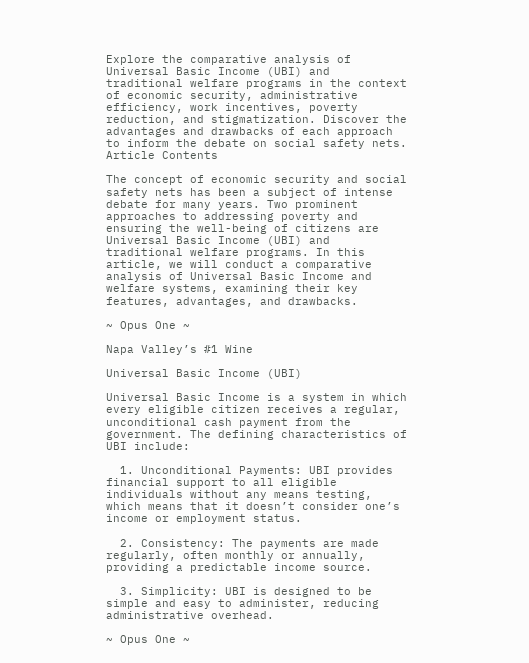Explore the comparative analysis of Universal Basic Income (UBI) and traditional welfare programs in the context of economic security, administrative efficiency, work incentives, poverty reduction, and stigmatization. Discover the advantages and drawbacks of each approach to inform the debate on social safety nets.
Article Contents

The concept of economic security and social safety nets has been a subject of intense debate for many years. Two prominent approaches to addressing poverty and ensuring the well-being of citizens are Universal Basic Income (UBI) and traditional welfare programs. In this article, we will conduct a comparative analysis of Universal Basic Income and welfare systems, examining their key features, advantages, and drawbacks.

~ Opus One ~

Napa Valley’s #1 Wine

Universal Basic Income (UBI)

Universal Basic Income is a system in which every eligible citizen receives a regular, unconditional cash payment from the government. The defining characteristics of UBI include:

  1. Unconditional Payments: UBI provides financial support to all eligible individuals without any means testing, which means that it doesn’t consider one’s income or employment status.

  2. Consistency: The payments are made regularly, often monthly or annually, providing a predictable income source.

  3. Simplicity: UBI is designed to be simple and easy to administer, reducing administrative overhead.

~ Opus One ~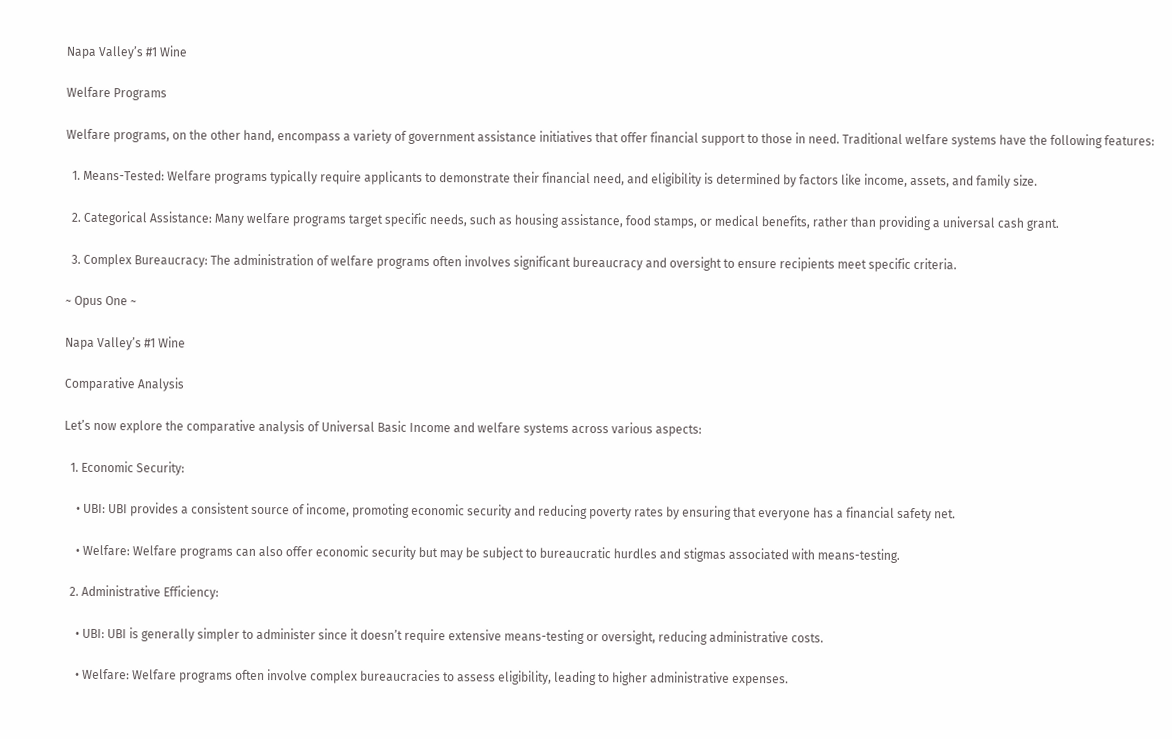Napa Valley’s #1 Wine

Welfare Programs

Welfare programs, on the other hand, encompass a variety of government assistance initiatives that offer financial support to those in need. Traditional welfare systems have the following features:

  1. Means-Tested: Welfare programs typically require applicants to demonstrate their financial need, and eligibility is determined by factors like income, assets, and family size.

  2. Categorical Assistance: Many welfare programs target specific needs, such as housing assistance, food stamps, or medical benefits, rather than providing a universal cash grant.

  3. Complex Bureaucracy: The administration of welfare programs often involves significant bureaucracy and oversight to ensure recipients meet specific criteria.

~ Opus One ~

Napa Valley’s #1 Wine

Comparative Analysis

Let’s now explore the comparative analysis of Universal Basic Income and welfare systems across various aspects:

  1. Economic Security:

    • UBI: UBI provides a consistent source of income, promoting economic security and reducing poverty rates by ensuring that everyone has a financial safety net.

    • Welfare: Welfare programs can also offer economic security but may be subject to bureaucratic hurdles and stigmas associated with means-testing.

  2. Administrative Efficiency:

    • UBI: UBI is generally simpler to administer since it doesn’t require extensive means-testing or oversight, reducing administrative costs.

    • Welfare: Welfare programs often involve complex bureaucracies to assess eligibility, leading to higher administrative expenses.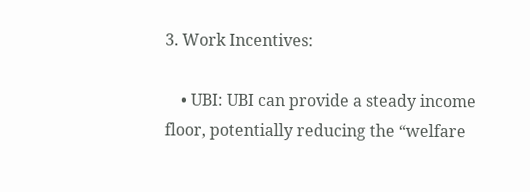3. Work Incentives:

    • UBI: UBI can provide a steady income floor, potentially reducing the “welfare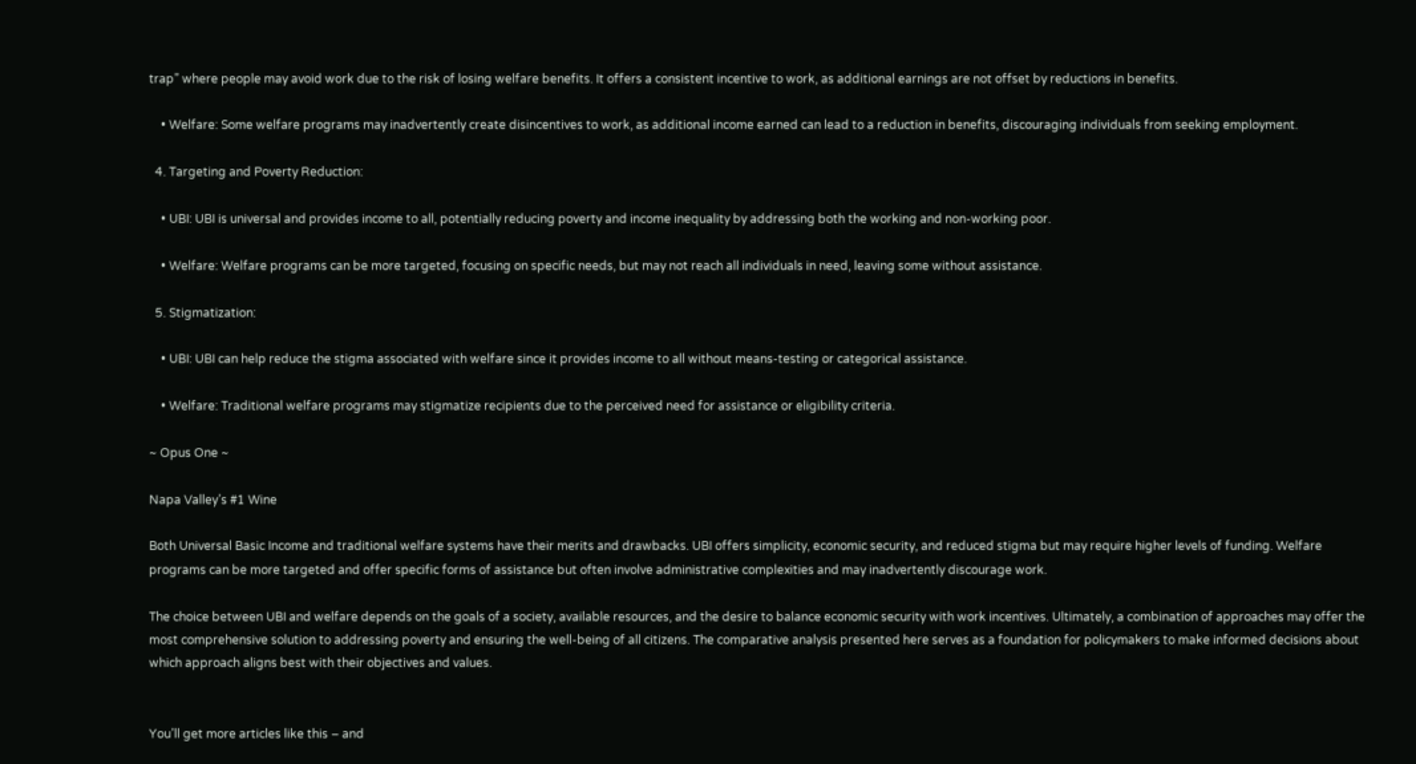trap” where people may avoid work due to the risk of losing welfare benefits. It offers a consistent incentive to work, as additional earnings are not offset by reductions in benefits.

    • Welfare: Some welfare programs may inadvertently create disincentives to work, as additional income earned can lead to a reduction in benefits, discouraging individuals from seeking employment.

  4. Targeting and Poverty Reduction:

    • UBI: UBI is universal and provides income to all, potentially reducing poverty and income inequality by addressing both the working and non-working poor.

    • Welfare: Welfare programs can be more targeted, focusing on specific needs, but may not reach all individuals in need, leaving some without assistance.

  5. Stigmatization:

    • UBI: UBI can help reduce the stigma associated with welfare since it provides income to all without means-testing or categorical assistance.

    • Welfare: Traditional welfare programs may stigmatize recipients due to the perceived need for assistance or eligibility criteria.

~ Opus One ~

Napa Valley’s #1 Wine

Both Universal Basic Income and traditional welfare systems have their merits and drawbacks. UBI offers simplicity, economic security, and reduced stigma but may require higher levels of funding. Welfare programs can be more targeted and offer specific forms of assistance but often involve administrative complexities and may inadvertently discourage work.

The choice between UBI and welfare depends on the goals of a society, available resources, and the desire to balance economic security with work incentives. Ultimately, a combination of approaches may offer the most comprehensive solution to addressing poverty and ensuring the well-being of all citizens. The comparative analysis presented here serves as a foundation for policymakers to make informed decisions about which approach aligns best with their objectives and values.


You’ll get more articles like this – and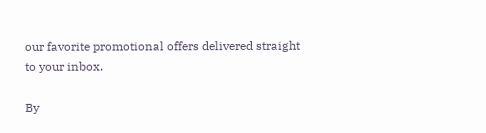our favorite promotional offers delivered straight to your inbox.

By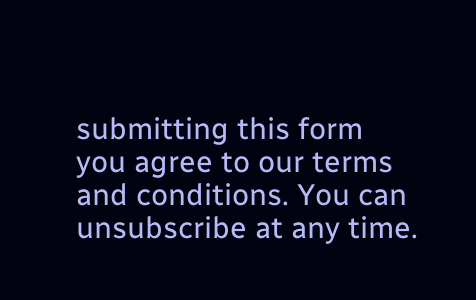submitting this form you agree to our terms and conditions. You can unsubscribe at any time.